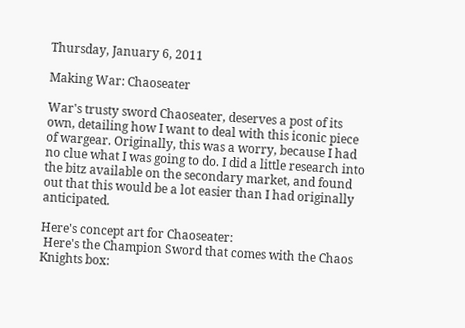Thursday, January 6, 2011

Making War: Chaoseater

War's trusty sword Chaoseater, deserves a post of its own, detailing how I want to deal with this iconic piece of wargear. Originally, this was a worry, because I had no clue what I was going to do. I did a little research into the bitz available on the secondary market, and found out that this would be a lot easier than I had originally anticipated.

Here's concept art for Chaoseater:
 Here's the Champion Sword that comes with the Chaos Knights box: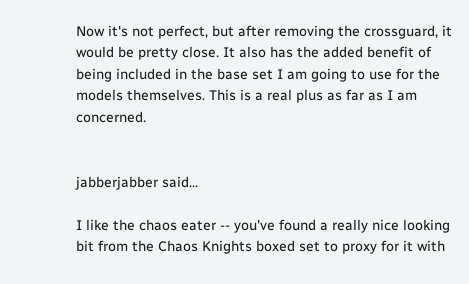Now it's not perfect, but after removing the crossguard, it would be pretty close. It also has the added benefit of being included in the base set I am going to use for the models themselves. This is a real plus as far as I am concerned.


jabberjabber said...

I like the chaos eater -- you've found a really nice looking bit from the Chaos Knights boxed set to proxy for it with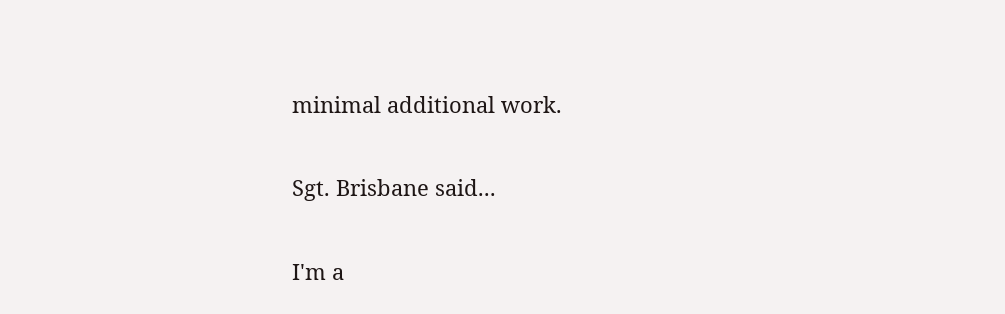minimal additional work.

Sgt. Brisbane said...

I'm a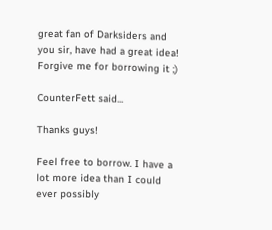great fan of Darksiders and you sir, have had a great idea! Forgive me for borrowing it ;)

CounterFett said...

Thanks guys!

Feel free to borrow. I have a lot more idea than I could ever possibly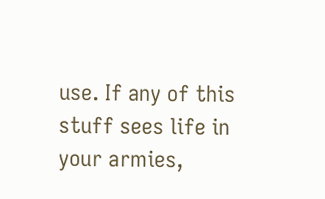use. If any of this stuff sees life in your armies,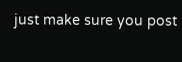just make sure you post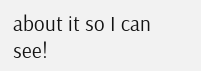about it so I can see!